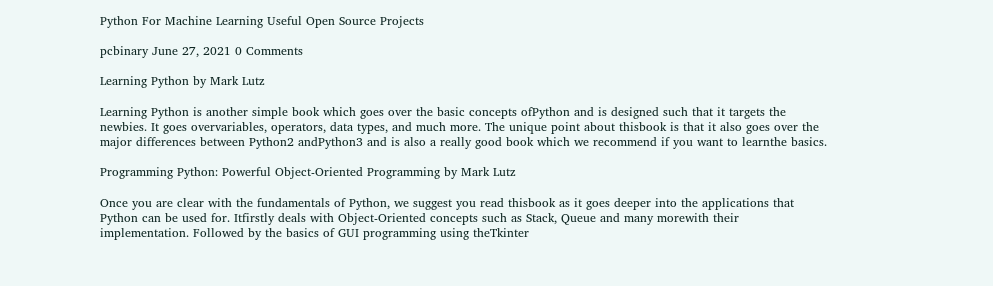Python For Machine Learning Useful Open Source Projects

pcbinary June 27, 2021 0 Comments

Learning Python by Mark Lutz

Learning Python is another simple book which goes over the basic concepts ofPython and is designed such that it targets the newbies. It goes overvariables, operators, data types, and much more. The unique point about thisbook is that it also goes over the major differences between Python2 andPython3 and is also a really good book which we recommend if you want to learnthe basics.

Programming Python: Powerful Object-Oriented Programming by Mark Lutz

Once you are clear with the fundamentals of Python, we suggest you read thisbook as it goes deeper into the applications that Python can be used for. Itfirstly deals with Object-Oriented concepts such as Stack, Queue and many morewith their implementation. Followed by the basics of GUI programming using theTkinter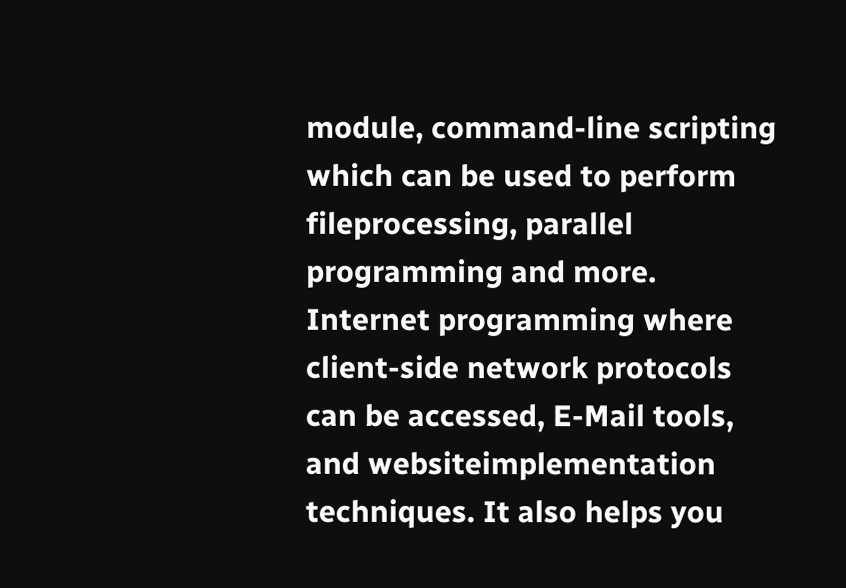module, command-line scripting which can be used to perform fileprocessing, parallel programming and more. Internet programming where client-side network protocols can be accessed, E-Mail tools, and websiteimplementation techniques. It also helps you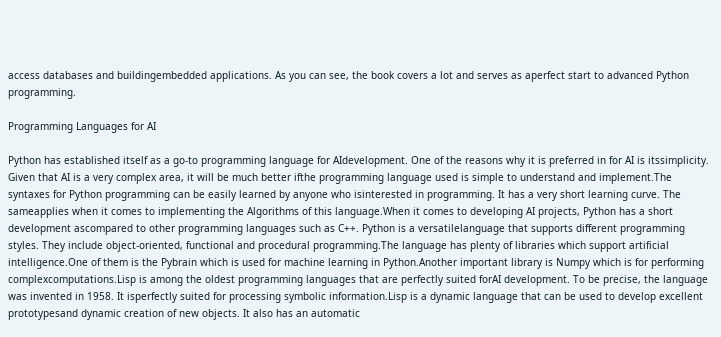access databases and buildingembedded applications. As you can see, the book covers a lot and serves as aperfect start to advanced Python programming.

Programming Languages for AI

Python has established itself as a go-to programming language for AIdevelopment. One of the reasons why it is preferred in for AI is itssimplicity. Given that AI is a very complex area, it will be much better ifthe programming language used is simple to understand and implement.The syntaxes for Python programming can be easily learned by anyone who isinterested in programming. It has a very short learning curve. The sameapplies when it comes to implementing the Algorithms of this language.When it comes to developing AI projects, Python has a short development ascompared to other programming languages such as C++. Python is a versatilelanguage that supports different programming styles. They include object-oriented, functional and procedural programming.The language has plenty of libraries which support artificial intelligence.One of them is the Pybrain which is used for machine learning in Python.Another important library is Numpy which is for performing complexcomputations.Lisp is among the oldest programming languages that are perfectly suited forAI development. To be precise, the language was invented in 1958. It isperfectly suited for processing symbolic information.Lisp is a dynamic language that can be used to develop excellent prototypesand dynamic creation of new objects. It also has an automatic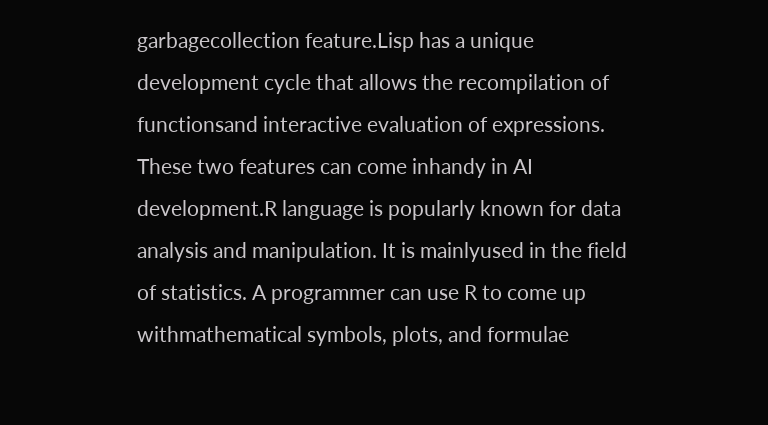garbagecollection feature.Lisp has a unique development cycle that allows the recompilation of functionsand interactive evaluation of expressions. These two features can come inhandy in AI development.R language is popularly known for data analysis and manipulation. It is mainlyused in the field of statistics. A programmer can use R to come up withmathematical symbols, plots, and formulae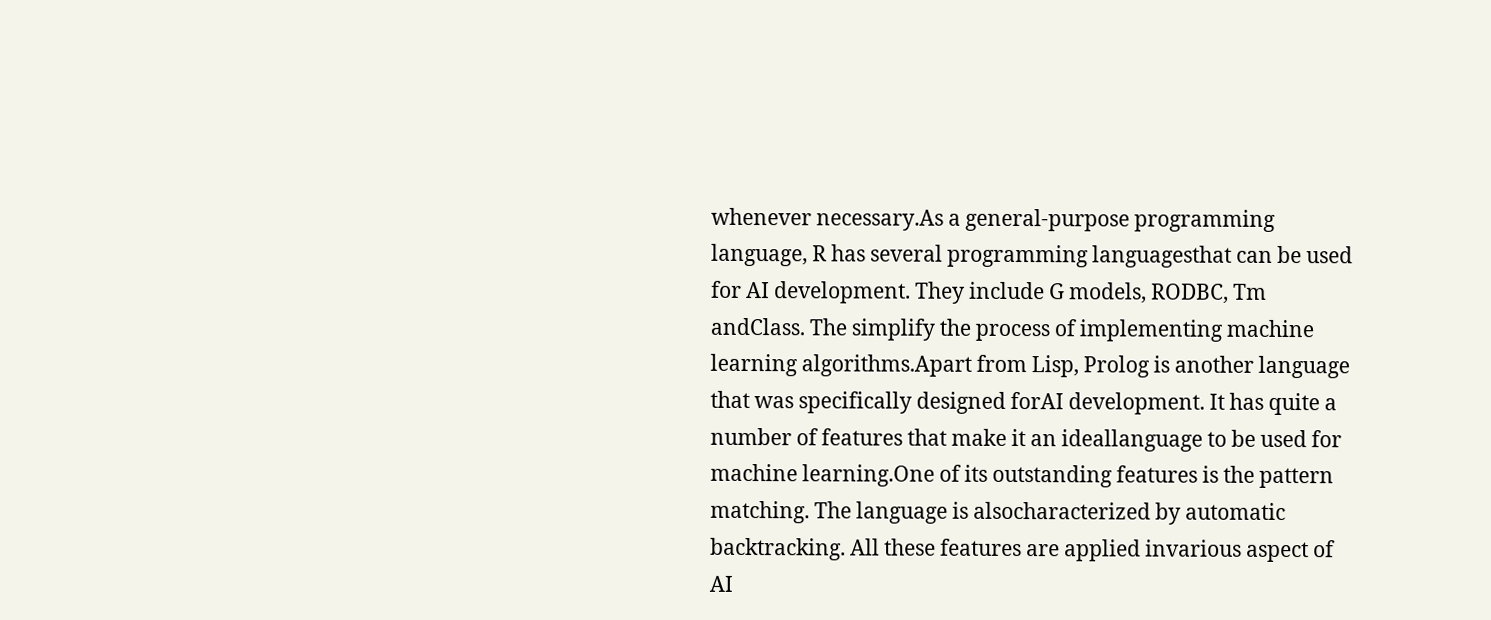whenever necessary.As a general-purpose programming language, R has several programming languagesthat can be used for AI development. They include G models, RODBC, Tm andClass. The simplify the process of implementing machine learning algorithms.Apart from Lisp, Prolog is another language that was specifically designed forAI development. It has quite a number of features that make it an ideallanguage to be used for machine learning.One of its outstanding features is the pattern matching. The language is alsocharacterized by automatic backtracking. All these features are applied invarious aspect of AI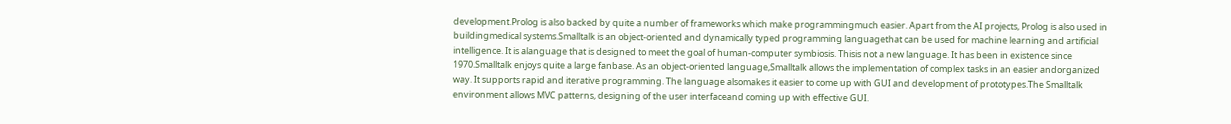development.Prolog is also backed by quite a number of frameworks which make programmingmuch easier. Apart from the AI projects, Prolog is also used in buildingmedical systems.Smalltalk is an object-oriented and dynamically typed programming languagethat can be used for machine learning and artificial intelligence. It is alanguage that is designed to meet the goal of human-computer symbiosis. Thisis not a new language. It has been in existence since 1970.Smalltalk enjoys quite a large fanbase. As an object-oriented language,Smalltalk allows the implementation of complex tasks in an easier andorganized way. It supports rapid and iterative programming. The language alsomakes it easier to come up with GUI and development of prototypes.The Smalltalk environment allows MVC patterns, designing of the user interfaceand coming up with effective GUI.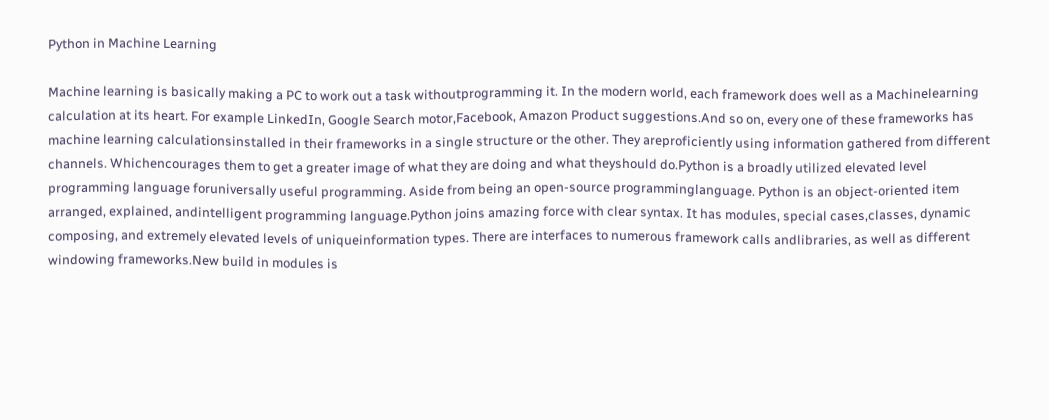Python in Machine Learning

Machine learning is basically making a PC to work out a task withoutprogramming it. In the modern world, each framework does well as a Machinelearning calculation at its heart. For example LinkedIn, Google Search motor,Facebook, Amazon Product suggestions.And so on, every one of these frameworks has machine learning calculationsinstalled in their frameworks in a single structure or the other. They areproficiently using information gathered from different channels. Whichencourages them to get a greater image of what they are doing and what theyshould do.Python is a broadly utilized elevated level programming language foruniversally useful programming. Aside from being an open-source programminglanguage. Python is an object-oriented item arranged, explained, andintelligent programming language.Python joins amazing force with clear syntax. It has modules, special cases,classes, dynamic composing, and extremely elevated levels of uniqueinformation types. There are interfaces to numerous framework calls andlibraries, as well as different windowing frameworks.New build in modules is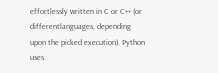effortlessly written in C or C++ (or differentlanguages, depending upon the picked execution). Python uses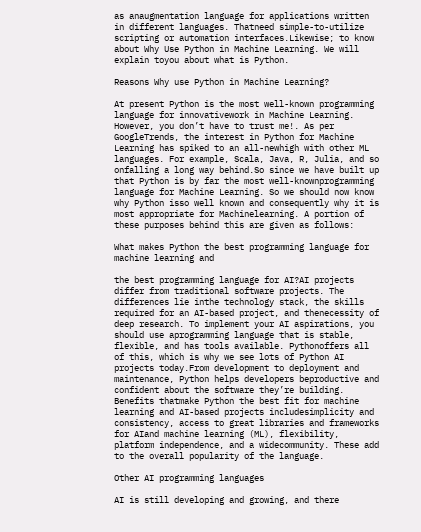as anaugmentation language for applications written in different languages. Thatneed simple-to-utilize scripting or automation interfaces.Likewise; to know about Why Use Python in Machine Learning. We will explain toyou about what is Python.

Reasons Why use Python in Machine Learning?

At present Python is the most well-known programming language for innovativework in Machine Learning. However, you don’t have to trust me!. As per GoogleTrends, the interest in Python for Machine Learning has spiked to an all-newhigh with other ML languages. For example, Scala, Java, R, Julia, and so onfalling a long way behind.So since we have built up that Python is by far the most well-knownprogramming language for Machine Learning. So we should now know why Python isso well known and consequently why it is most appropriate for Machinelearning. A portion of these purposes behind this are given as follows:

What makes Python the best programming language for machine learning and

the best programming language for AI?AI projects differ from traditional software projects. The differences lie inthe technology stack, the skills required for an AI-based project, and thenecessity of deep research. To implement your AI aspirations, you should use aprogramming language that is stable, flexible, and has tools available. Pythonoffers all of this, which is why we see lots of Python AI projects today.From development to deployment and maintenance, Python helps developers beproductive and confident about the software they’re building. Benefits thatmake Python the best fit for machine learning and AI-based projects includesimplicity and consistency, access to great libraries and frameworks for AIand machine learning (ML), flexibility, platform independence, and a widecommunity. These add to the overall popularity of the language.

Other AI programming languages

AI is still developing and growing, and there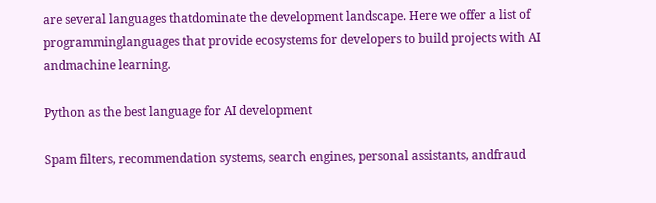are several languages thatdominate the development landscape. Here we offer a list of programminglanguages that provide ecosystems for developers to build projects with AI andmachine learning.

Python as the best language for AI development

Spam filters, recommendation systems, search engines, personal assistants, andfraud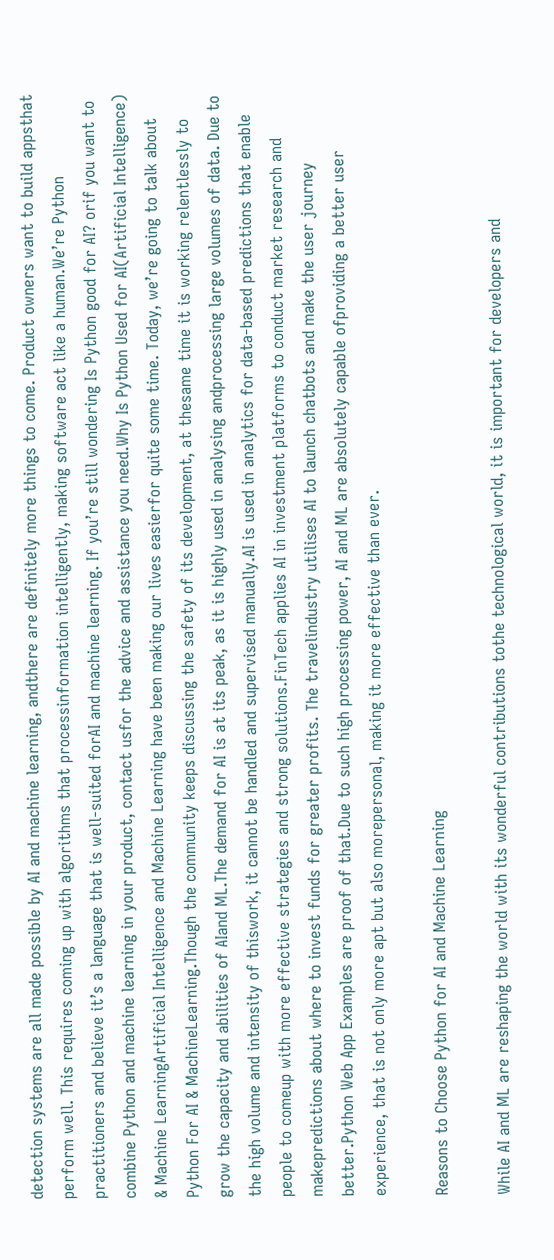detection systems are all made possible by AI and machine learning, andthere are definitely more things to come. Product owners want to build appsthat perform well. This requires coming up with algorithms that processinformation intelligently, making software act like a human.We’re Python practitioners and believe it’s a language that is well-suited forAI and machine learning. If you’re still wondering Is Python good for AI? orif you want to combine Python and machine learning in your product, contact usfor the advice and assistance you need.Why Is Python Used for AI(Artificial Intelligence) & Machine LearningArtificial Intelligence and Machine Learning have been making our lives easierfor quite some time. Today, we’re going to talk about Python For AI & MachineLearning.Though the community keeps discussing the safety of its development, at thesame time it is working relentlessly to grow the capacity and abilities of AIand ML.The demand for AI is at its peak, as it is highly used in analysing andprocessing large volumes of data. Due to the high volume and intensity of thiswork, it cannot be handled and supervised manually.AI is used in analytics for data-based predictions that enable people to comeup with more effective strategies and strong solutions.FinTech applies AI in investment platforms to conduct market research and makepredictions about where to invest funds for greater profits. The travelindustry utilises AI to launch chatbots and make the user journey better.Python Web App Examples are proof of that.Due to such high processing power, AI and ML are absolutely capable ofproviding a better user experience, that is not only more apt but also morepersonal, making it more effective than ever.

Reasons to Choose Python for AI and Machine Learning

While AI and ML are reshaping the world with its wonderful contributions tothe technological world, it is important for developers and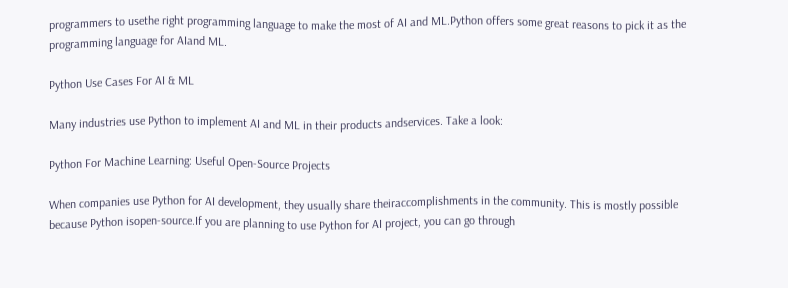programmers to usethe right programming language to make the most of AI and ML.Python offers some great reasons to pick it as the programming language for AIand ML.

Python Use Cases For AI & ML

Many industries use Python to implement AI and ML in their products andservices. Take a look:

Python For Machine Learning: Useful Open-Source Projects

When companies use Python for AI development, they usually share theiraccomplishments in the community. This is mostly possible because Python isopen-source.If you are planning to use Python for AI project, you can go through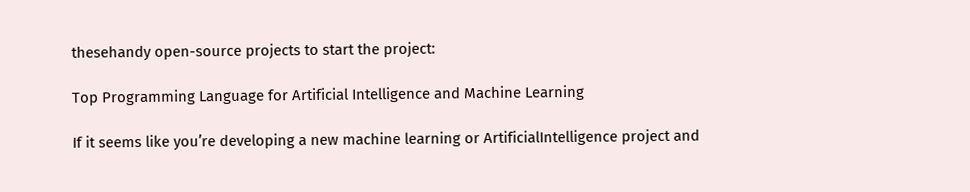thesehandy open-source projects to start the project:

Top Programming Language for Artificial Intelligence and Machine Learning

If it seems like you’re developing a new machine learning or ArtificialIntelligence project and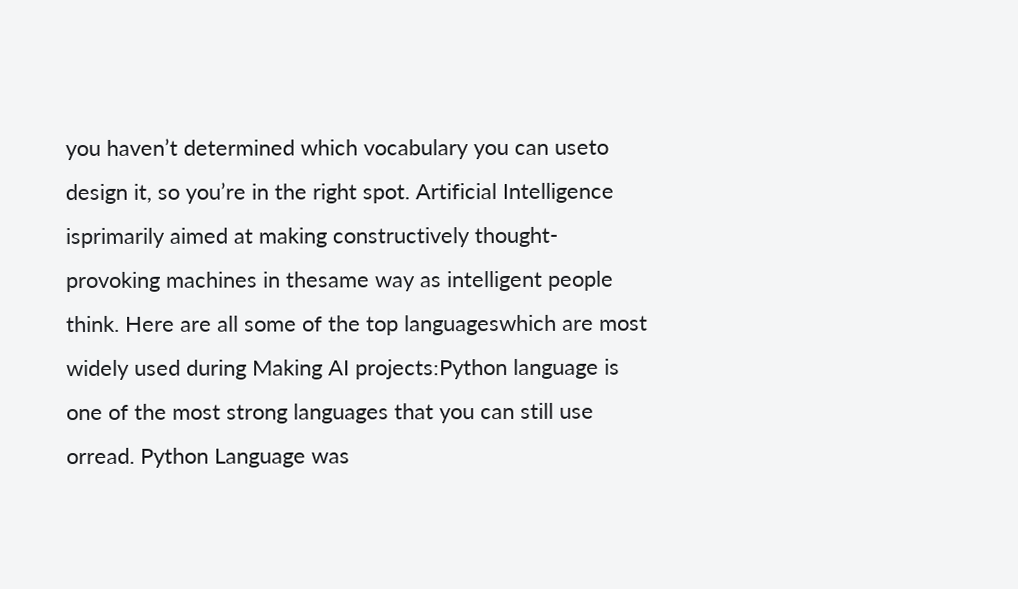you haven’t determined which vocabulary you can useto design it, so you’re in the right spot. Artificial Intelligence isprimarily aimed at making constructively thought-provoking machines in thesame way as intelligent people think. Here are all some of the top languageswhich are most widely used during Making AI projects:Python language is one of the most strong languages that you can still use orread. Python Language was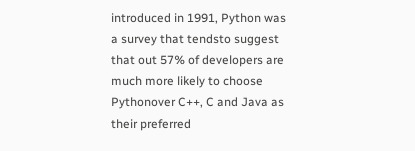introduced in 1991, Python was a survey that tendsto suggest that out 57% of developers are much more likely to choose Pythonover C++, C and Java as their preferred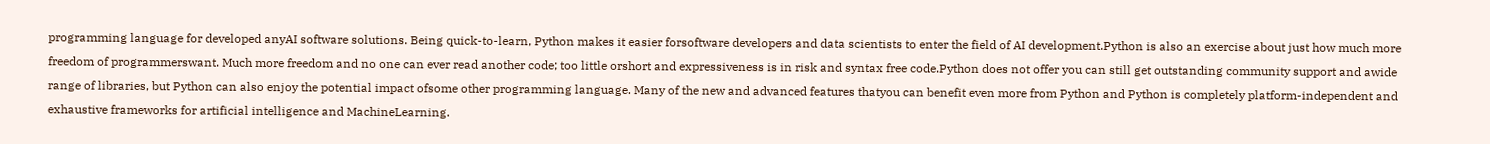programming language for developed anyAI software solutions. Being quick-to-learn, Python makes it easier forsoftware developers and data scientists to enter the field of AI development.Python is also an exercise about just how much more freedom of programmerswant. Much more freedom and no one can ever read another code; too little orshort and expressiveness is in risk and syntax free code.Python does not offer you can still get outstanding community support and awide range of libraries, but Python can also enjoy the potential impact ofsome other programming language. Many of the new and advanced features thatyou can benefit even more from Python and Python is completely platform-independent and exhaustive frameworks for artificial intelligence and MachineLearning.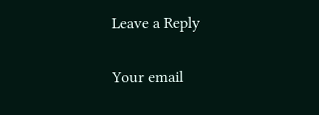Leave a Reply

Your email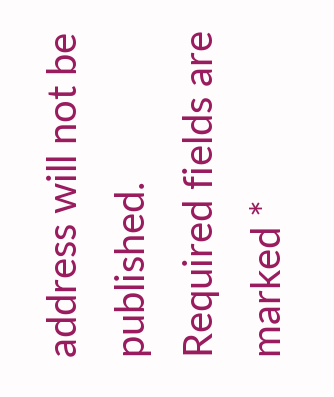address will not be published. Required fields are marked *